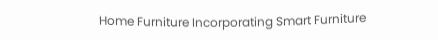Home Furniture Incorporating Smart Furniture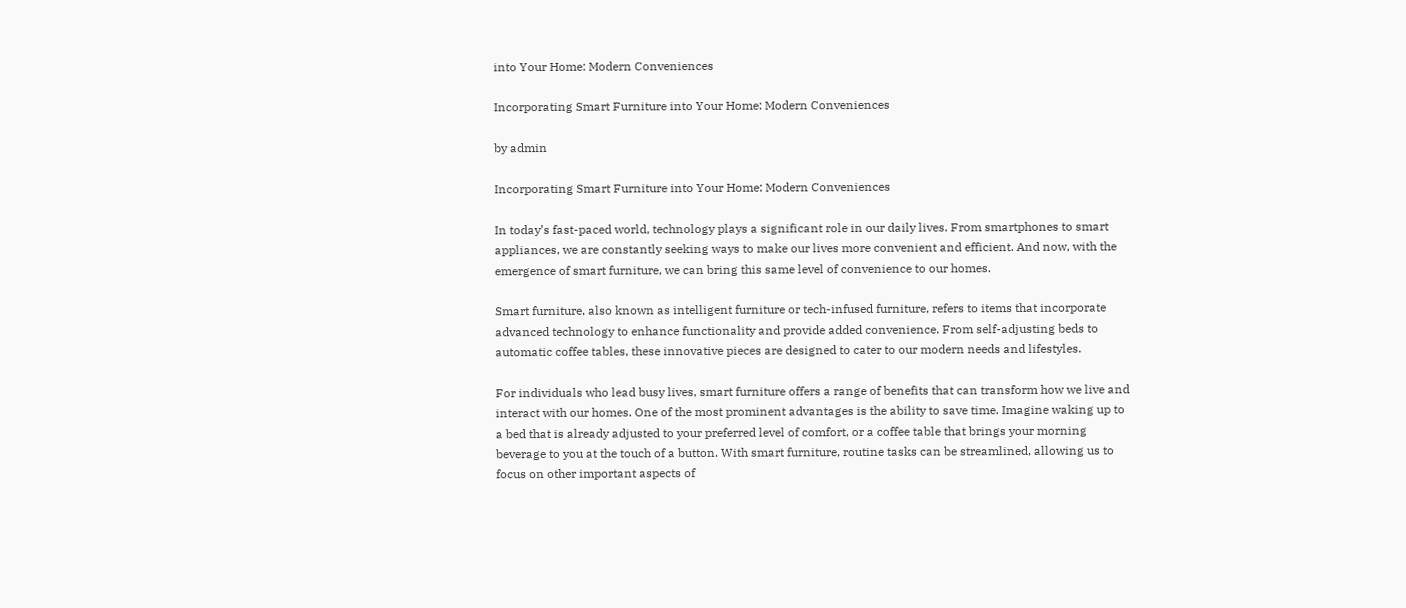into Your Home: Modern Conveniences

Incorporating Smart Furniture into Your Home: Modern Conveniences

by admin

Incorporating Smart Furniture into Your Home: Modern Conveniences

In today’s fast-paced world, technology plays a significant role in our daily lives. From smartphones to smart appliances, we are constantly seeking ways to make our lives more convenient and efficient. And now, with the emergence of smart furniture, we can bring this same level of convenience to our homes.

Smart furniture, also known as intelligent furniture or tech-infused furniture, refers to items that incorporate advanced technology to enhance functionality and provide added convenience. From self-adjusting beds to automatic coffee tables, these innovative pieces are designed to cater to our modern needs and lifestyles.

For individuals who lead busy lives, smart furniture offers a range of benefits that can transform how we live and interact with our homes. One of the most prominent advantages is the ability to save time. Imagine waking up to a bed that is already adjusted to your preferred level of comfort, or a coffee table that brings your morning beverage to you at the touch of a button. With smart furniture, routine tasks can be streamlined, allowing us to focus on other important aspects of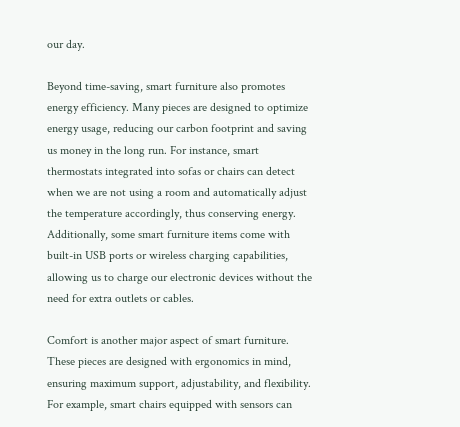our day.

Beyond time-saving, smart furniture also promotes energy efficiency. Many pieces are designed to optimize energy usage, reducing our carbon footprint and saving us money in the long run. For instance, smart thermostats integrated into sofas or chairs can detect when we are not using a room and automatically adjust the temperature accordingly, thus conserving energy. Additionally, some smart furniture items come with built-in USB ports or wireless charging capabilities, allowing us to charge our electronic devices without the need for extra outlets or cables.

Comfort is another major aspect of smart furniture. These pieces are designed with ergonomics in mind, ensuring maximum support, adjustability, and flexibility. For example, smart chairs equipped with sensors can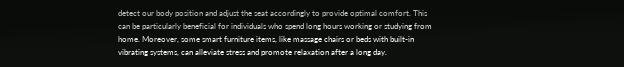detect our body position and adjust the seat accordingly to provide optimal comfort. This can be particularly beneficial for individuals who spend long hours working or studying from home. Moreover, some smart furniture items, like massage chairs or beds with built-in vibrating systems, can alleviate stress and promote relaxation after a long day.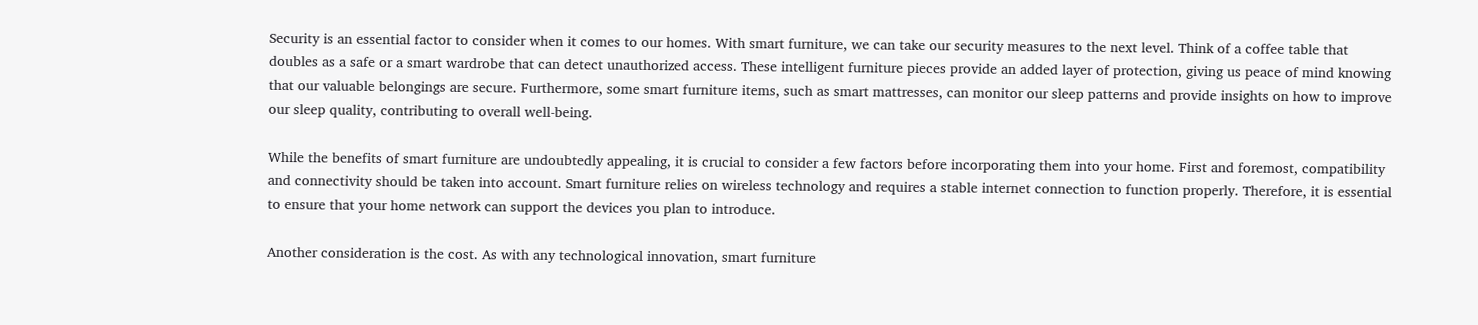Security is an essential factor to consider when it comes to our homes. With smart furniture, we can take our security measures to the next level. Think of a coffee table that doubles as a safe or a smart wardrobe that can detect unauthorized access. These intelligent furniture pieces provide an added layer of protection, giving us peace of mind knowing that our valuable belongings are secure. Furthermore, some smart furniture items, such as smart mattresses, can monitor our sleep patterns and provide insights on how to improve our sleep quality, contributing to overall well-being.

While the benefits of smart furniture are undoubtedly appealing, it is crucial to consider a few factors before incorporating them into your home. First and foremost, compatibility and connectivity should be taken into account. Smart furniture relies on wireless technology and requires a stable internet connection to function properly. Therefore, it is essential to ensure that your home network can support the devices you plan to introduce.

Another consideration is the cost. As with any technological innovation, smart furniture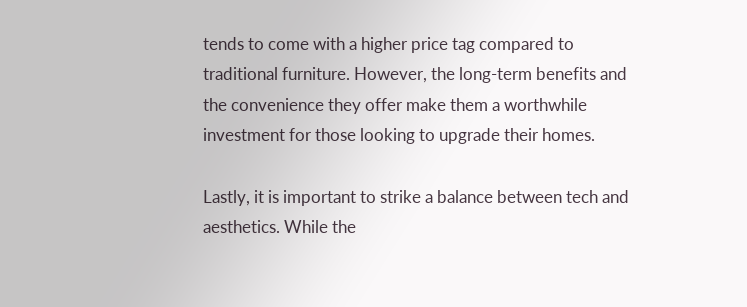tends to come with a higher price tag compared to traditional furniture. However, the long-term benefits and the convenience they offer make them a worthwhile investment for those looking to upgrade their homes.

Lastly, it is important to strike a balance between tech and aesthetics. While the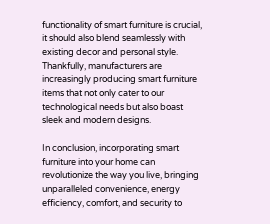functionality of smart furniture is crucial, it should also blend seamlessly with existing decor and personal style. Thankfully, manufacturers are increasingly producing smart furniture items that not only cater to our technological needs but also boast sleek and modern designs.

In conclusion, incorporating smart furniture into your home can revolutionize the way you live, bringing unparalleled convenience, energy efficiency, comfort, and security to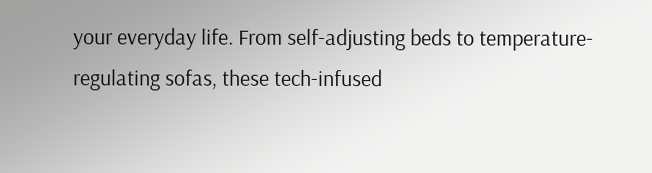your everyday life. From self-adjusting beds to temperature-regulating sofas, these tech-infused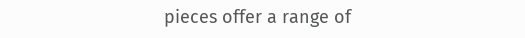pieces offer a range of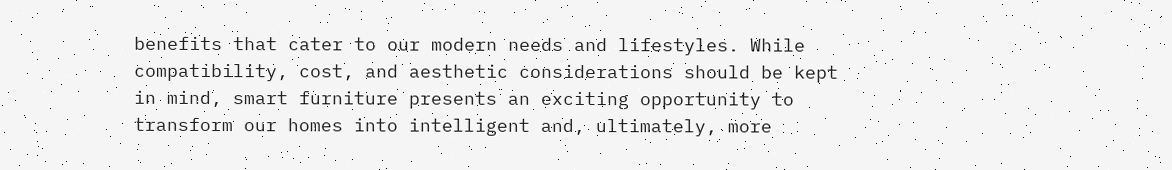benefits that cater to our modern needs and lifestyles. While compatibility, cost, and aesthetic considerations should be kept in mind, smart furniture presents an exciting opportunity to transform our homes into intelligent and, ultimately, more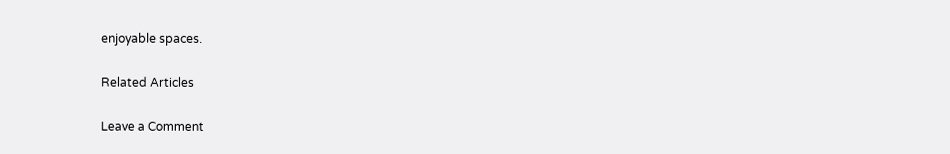enjoyable spaces.

Related Articles

Leave a Comment